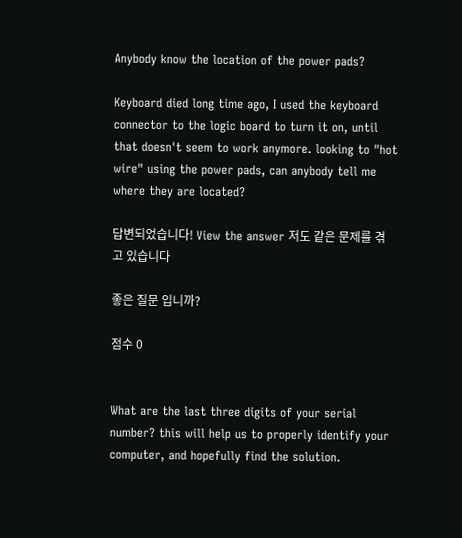Anybody know the location of the power pads?

Keyboard died long time ago, I used the keyboard connector to the logic board to turn it on, until that doesn't seem to work anymore. looking to "hot wire" using the power pads, can anybody tell me where they are located?

답변되었습니다! View the answer 저도 같은 문제를 겪고 있습니다

좋은 질문 입니까?

점수 0


What are the last three digits of your serial number? this will help us to properly identify your computer, and hopefully find the solution.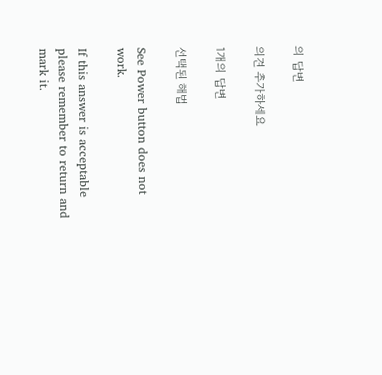의 답변

의견 추가하세요

1개의 답변

선택된 해법

See Power button does not work.

If this answer is acceptable please remember to return and mark it.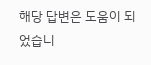해당 답변은 도움이 되었습니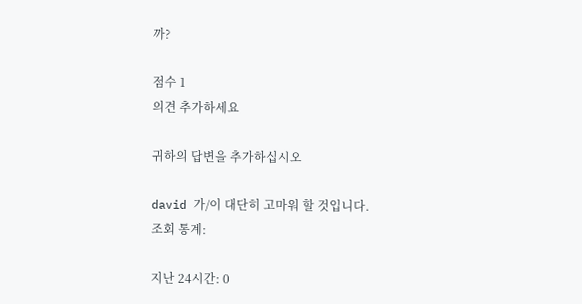까?

점수 1
의견 추가하세요

귀하의 답변을 추가하십시오

david 가/이 대단히 고마워 할 것입니다.
조회 통계:

지난 24시간: 0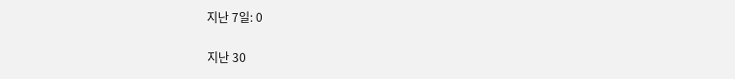지난 7일: 0

지난 30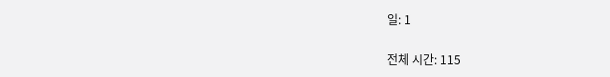일: 1

전체 시간: 115